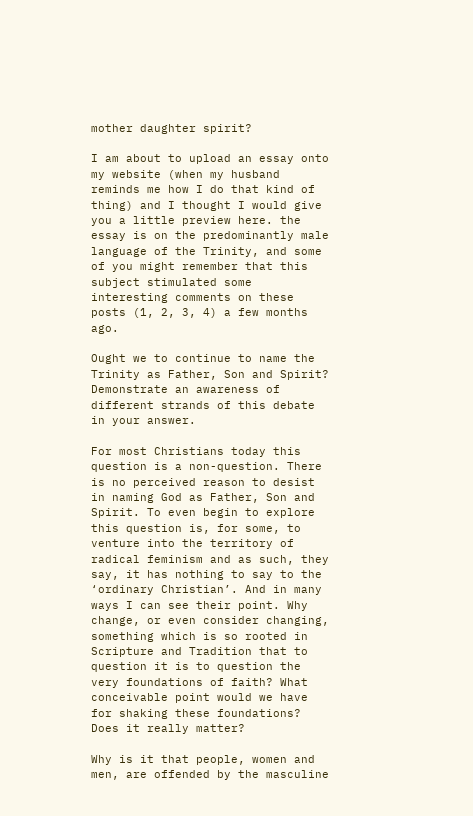mother daughter spirit?

I am about to upload an essay onto my website (when my husband reminds me how I do that kind of thing) and I thought I would give you a little preview here. the essay is on the predominantly male language of the Trinity, and some of you might remember that this subject stimulated some interesting comments on these posts (1, 2, 3, 4) a few months ago.

Ought we to continue to name the Trinity as Father, Son and Spirit? Demonstrate an awareness of different strands of this debate in your answer.

For most Christians today this question is a non-question. There is no perceived reason to desist in naming God as Father, Son and Spirit. To even begin to explore this question is, for some, to venture into the territory of radical feminism and as such, they say, it has nothing to say to the ‘ordinary Christian’. And in many ways I can see their point. Why change, or even consider changing, something which is so rooted in Scripture and Tradition that to question it is to question the very foundations of faith? What conceivable point would we have for shaking these foundations? Does it really matter?

Why is it that people, women and men, are offended by the masculine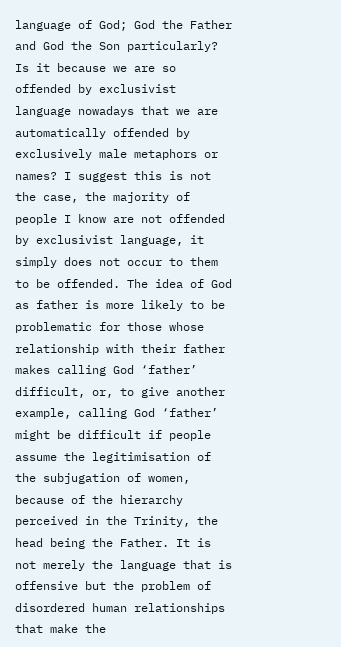language of God; God the Father and God the Son particularly? Is it because we are so offended by exclusivist language nowadays that we are automatically offended by exclusively male metaphors or names? I suggest this is not the case, the majority of people I know are not offended by exclusivist language, it simply does not occur to them to be offended. The idea of God as father is more likely to be problematic for those whose relationship with their father makes calling God ‘father’ difficult, or, to give another example, calling God ‘father’ might be difficult if people assume the legitimisation of the subjugation of women, because of the hierarchy perceived in the Trinity, the head being the Father. It is not merely the language that is offensive but the problem of disordered human relationships that make the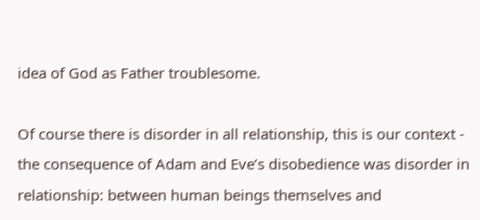idea of God as Father troublesome.

Of course there is disorder in all relationship, this is our context - the consequence of Adam and Eve’s disobedience was disorder in relationship: between human beings themselves and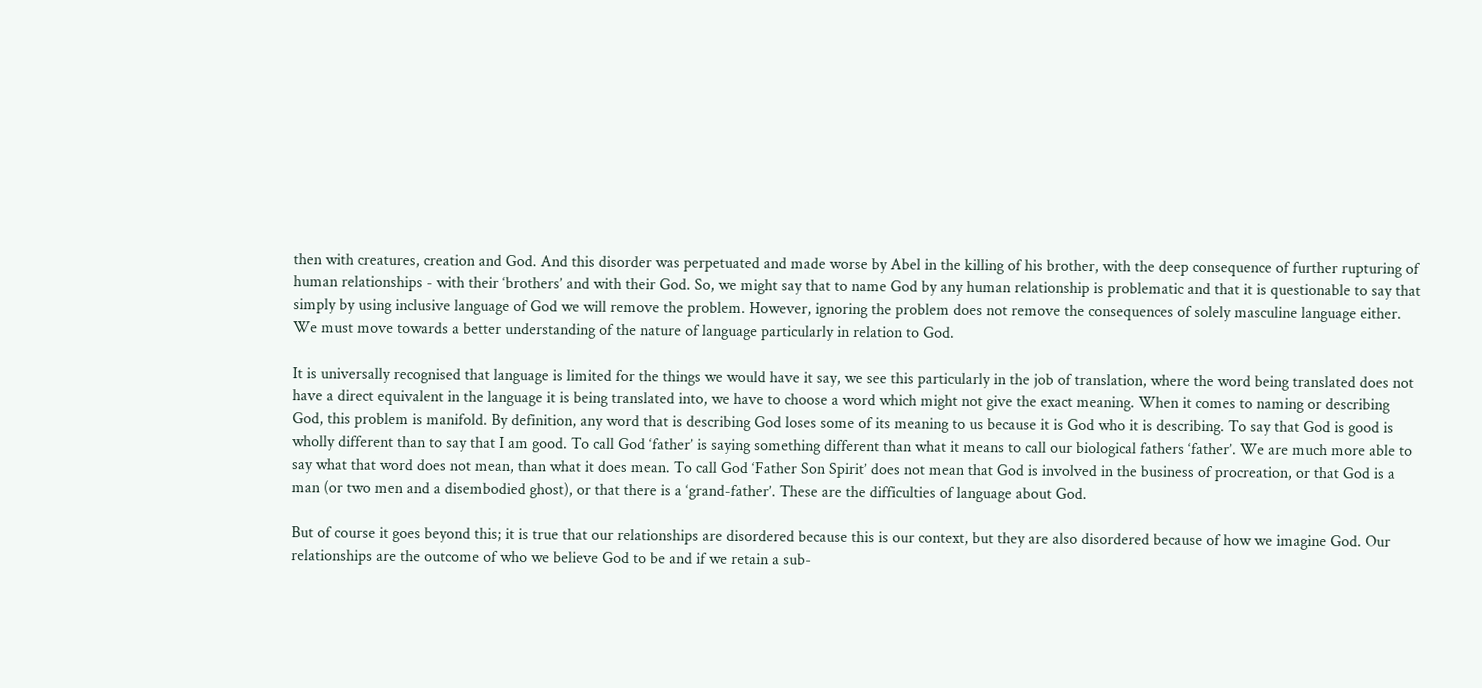then with creatures, creation and God. And this disorder was perpetuated and made worse by Abel in the killing of his brother, with the deep consequence of further rupturing of human relationships - with their ‘brothers’ and with their God. So, we might say that to name God by any human relationship is problematic and that it is questionable to say that simply by using inclusive language of God we will remove the problem. However, ignoring the problem does not remove the consequences of solely masculine language either. We must move towards a better understanding of the nature of language particularly in relation to God.

It is universally recognised that language is limited for the things we would have it say, we see this particularly in the job of translation, where the word being translated does not have a direct equivalent in the language it is being translated into, we have to choose a word which might not give the exact meaning. When it comes to naming or describing God, this problem is manifold. By definition, any word that is describing God loses some of its meaning to us because it is God who it is describing. To say that God is good is wholly different than to say that I am good. To call God ‘father’ is saying something different than what it means to call our biological fathers ‘father’. We are much more able to say what that word does not mean, than what it does mean. To call God ‘Father Son Spirit’ does not mean that God is involved in the business of procreation, or that God is a man (or two men and a disembodied ghost), or that there is a ‘grand-father’. These are the difficulties of language about God.

But of course it goes beyond this; it is true that our relationships are disordered because this is our context, but they are also disordered because of how we imagine God. Our relationships are the outcome of who we believe God to be and if we retain a sub-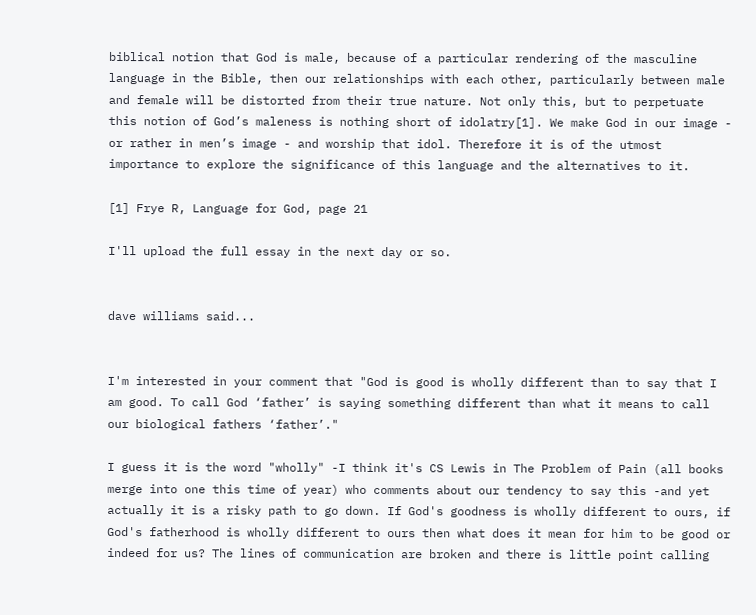biblical notion that God is male, because of a particular rendering of the masculine language in the Bible, then our relationships with each other, particularly between male and female will be distorted from their true nature. Not only this, but to perpetuate this notion of God’s maleness is nothing short of idolatry[1]. We make God in our image - or rather in men’s image - and worship that idol. Therefore it is of the utmost importance to explore the significance of this language and the alternatives to it.

[1] Frye R, Language for God, page 21

I'll upload the full essay in the next day or so.


dave williams said...


I'm interested in your comment that "God is good is wholly different than to say that I am good. To call God ‘father’ is saying something different than what it means to call our biological fathers ‘father’."

I guess it is the word "wholly" -I think it's CS Lewis in The Problem of Pain (all books merge into one this time of year) who comments about our tendency to say this -and yet actually it is a risky path to go down. If God's goodness is wholly different to ours, if God's fatherhood is wholly different to ours then what does it mean for him to be good or indeed for us? The lines of communication are broken and there is little point calling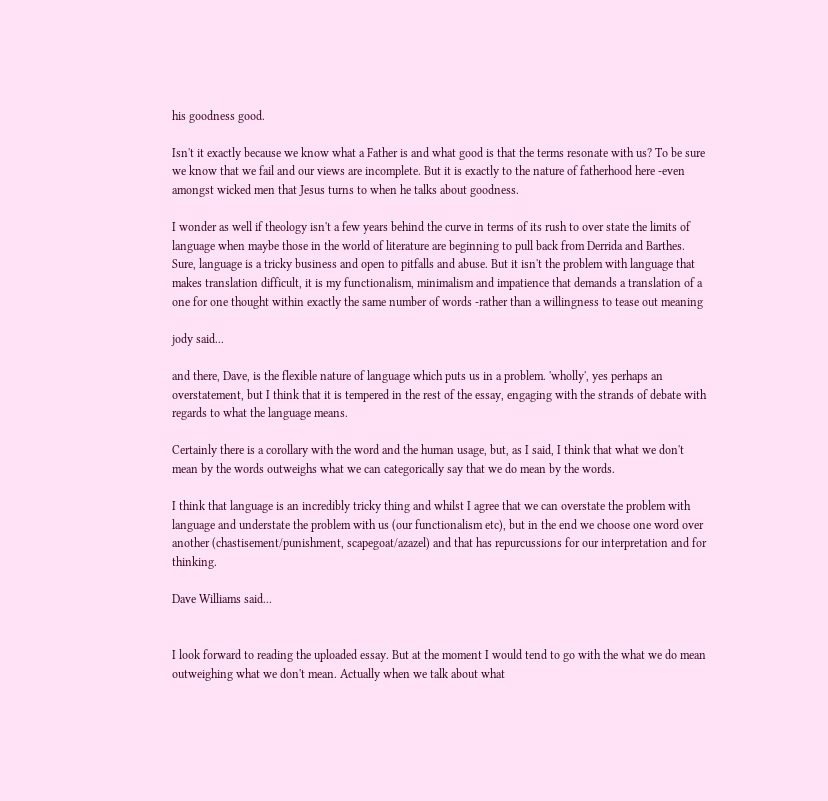his goodness good.

Isn't it exactly because we know what a Father is and what good is that the terms resonate with us? To be sure we know that we fail and our views are incomplete. But it is exactly to the nature of fatherhood here -even amongst wicked men that Jesus turns to when he talks about goodness.

I wonder as well if theology isn't a few years behind the curve in terms of its rush to over state the limits of language when maybe those in the world of literature are beginning to pull back from Derrida and Barthes. Sure, language is a tricky business and open to pitfalls and abuse. But it isn't the problem with language that makes translation difficult, it is my functionalism, minimalism and impatience that demands a translation of a one for one thought within exactly the same number of words -rather than a willingness to tease out meaning

jody said...

and there, Dave, is the flexible nature of language which puts us in a problem. 'wholly', yes perhaps an overstatement, but I think that it is tempered in the rest of the essay, engaging with the strands of debate with regards to what the language means.

Certainly there is a corollary with the word and the human usage, but, as I said, I think that what we don't mean by the words outweighs what we can categorically say that we do mean by the words.

I think that language is an incredibly tricky thing and whilst I agree that we can overstate the problem with language and understate the problem with us (our functionalism etc), but in the end we choose one word over another (chastisement/punishment, scapegoat/azazel) and that has repurcussions for our interpretation and for thinking.

Dave Williams said...


I look forward to reading the uploaded essay. But at the moment I would tend to go with the what we do mean outweighing what we don't mean. Actually when we talk about what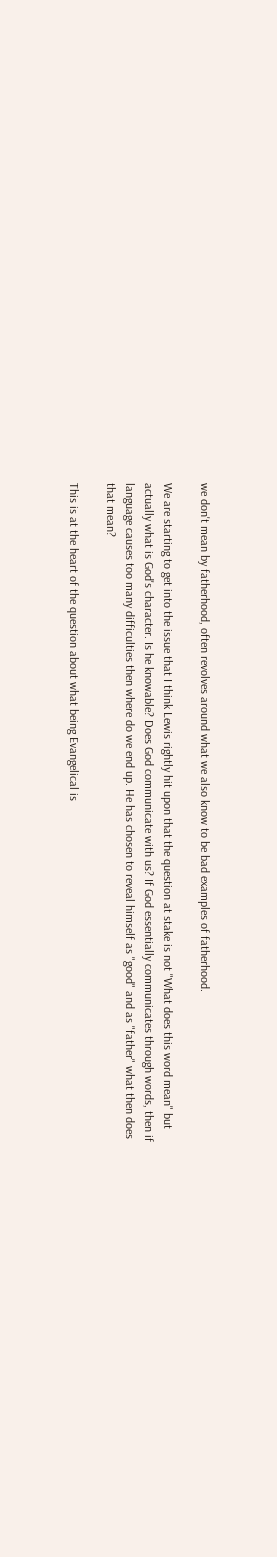we don't mean by fatherhood, often revolves around what we also know to be bad examples of fatherhood.

We are starting to get into the issue that I think Lewis rightly hit upon that the question at stake is not "What does this word mean" but actually what is God's character. Is he knowable? Does God communicate with us? If God essentially communicates through words, then if language causes too many difficulties then where do we end up. He has chosen to reveal himself as "good" and as "father" what then does that mean?

This is at the heart of the question about what being Evangelical is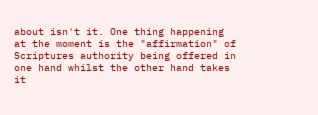about isn't it. One thing happening at the moment is the "affirmation" of Scriptures authority being offered in one hand whilst the other hand takes it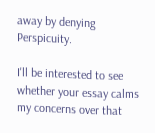away by denying Perspicuity.

I'll be interested to see whether your essay calms my concerns over that